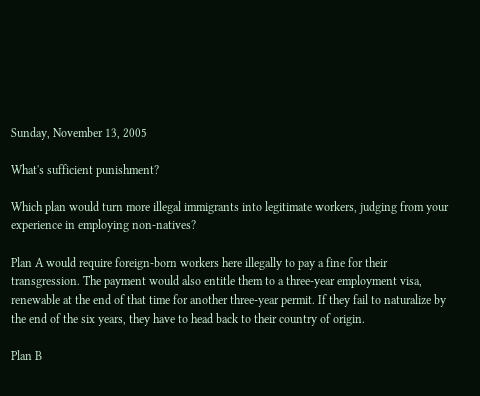Sunday, November 13, 2005

What's sufficient punishment?

Which plan would turn more illegal immigrants into legitimate workers, judging from your experience in employing non-natives?

Plan A would require foreign-born workers here illegally to pay a fine for their transgression. The payment would also entitle them to a three-year employment visa, renewable at the end of that time for another three-year permit. If they fail to naturalize by the end of the six years, they have to head back to their country of origin.

Plan B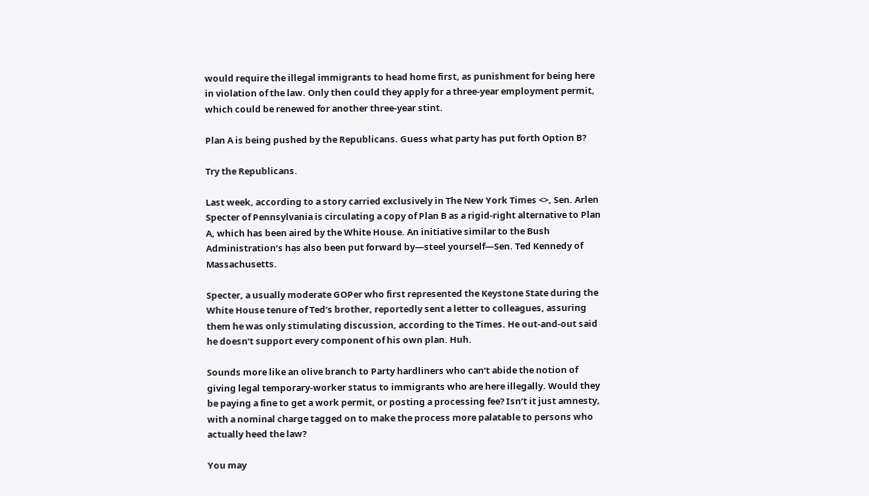would require the illegal immigrants to head home first, as punishment for being here in violation of the law. Only then could they apply for a three-year employment permit, which could be renewed for another three-year stint.

Plan A is being pushed by the Republicans. Guess what party has put forth Option B?

Try the Republicans.

Last week, according to a story carried exclusively in The New York Times <>, Sen. Arlen Specter of Pennsylvania is circulating a copy of Plan B as a rigid-right alternative to Plan A, which has been aired by the White House. An initiative similar to the Bush Administration’s has also been put forward by—steel yourself—Sen. Ted Kennedy of Massachusetts.

Specter, a usually moderate GOPer who first represented the Keystone State during the White House tenure of Ted’s brother, reportedly sent a letter to colleagues, assuring them he was only stimulating discussion, according to the Times. He out-and-out said he doesn’t support every component of his own plan. Huh.

Sounds more like an olive branch to Party hardliners who can’t abide the notion of giving legal temporary-worker status to immigrants who are here illegally. Would they be paying a fine to get a work permit, or posting a processing fee? Isn’t it just amnesty, with a nominal charge tagged on to make the process more palatable to persons who actually heed the law?

You may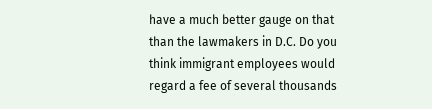have a much better gauge on that than the lawmakers in D.C. Do you think immigrant employees would regard a fee of several thousands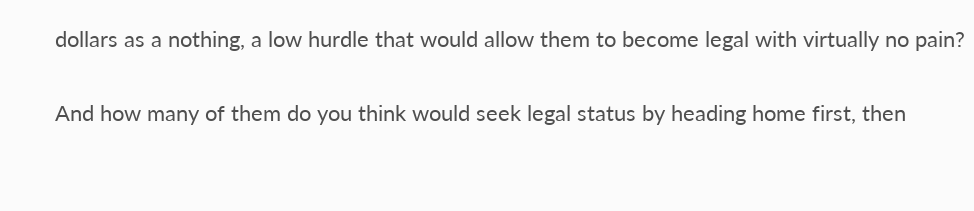dollars as a nothing, a low hurdle that would allow them to become legal with virtually no pain?

And how many of them do you think would seek legal status by heading home first, then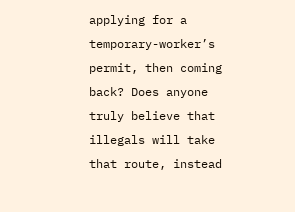applying for a temporary-worker’s permit, then coming back? Does anyone truly believe that illegals will take that route, instead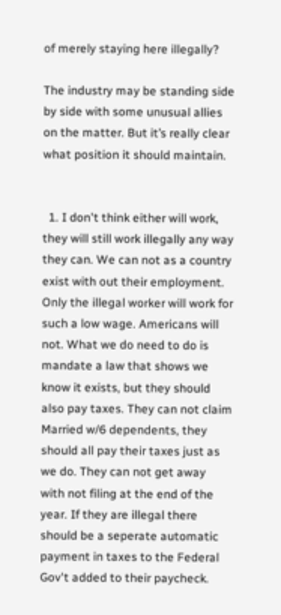of merely staying here illegally?

The industry may be standing side by side with some unusual allies on the matter. But it’s really clear what position it should maintain.


  1. I don't think either will work, they will still work illegally any way they can. We can not as a country exist with out their employment. Only the illegal worker will work for such a low wage. Americans will not. What we do need to do is mandate a law that shows we know it exists, but they should also pay taxes. They can not claim Married w/6 dependents, they should all pay their taxes just as we do. They can not get away with not filing at the end of the year. If they are illegal there should be a seperate automatic payment in taxes to the Federal Gov't added to their paycheck.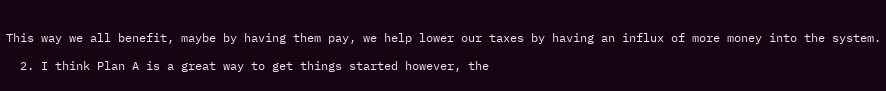This way we all benefit, maybe by having them pay, we help lower our taxes by having an influx of more money into the system.

  2. I think Plan A is a great way to get things started however, the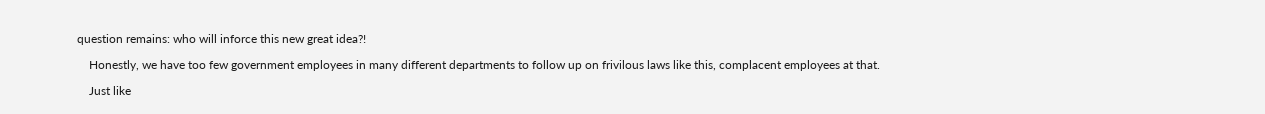question remains: who will inforce this new great idea?!

    Honestly, we have too few government employees in many different departments to follow up on frivilous laws like this, complacent employees at that.

    Just like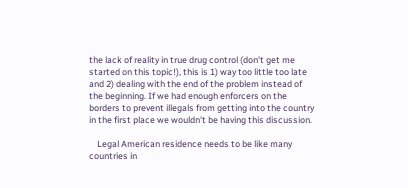the lack of reality in true drug control (don't get me started on this topic!), this is 1) way too little too late and 2) dealing with the end of the problem instead of the beginning. If we had enough enforcers on the borders to prevent illegals from getting into the country in the first place we wouldn't be having this discussion.

    Legal American residence needs to be like many countries in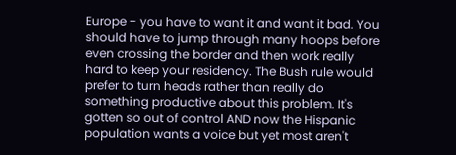Europe - you have to want it and want it bad. You should have to jump through many hoops before even crossing the border and then work really hard to keep your residency. The Bush rule would prefer to turn heads rather than really do something productive about this problem. It's gotten so out of control AND now the Hispanic population wants a voice but yet most aren't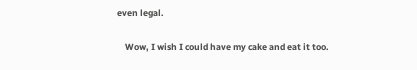even legal.

    Wow, I wish I could have my cake and eat it too.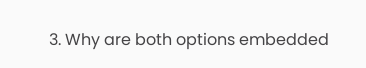3. Why are both options embedded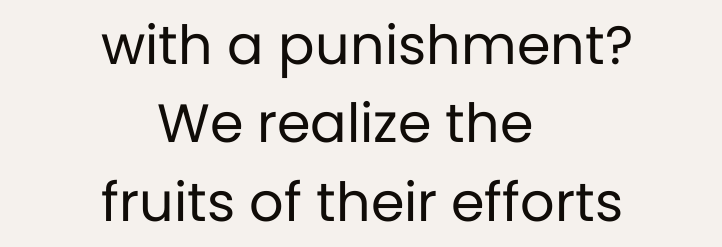with a punishment?
    We realize the fruits of their efforts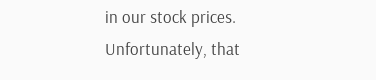in our stock prices. Unfortunately, that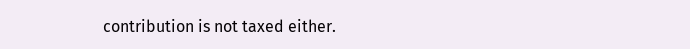contribution is not taxed either.